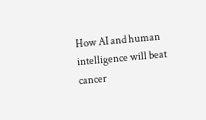How AI and human intelligence will beat cancer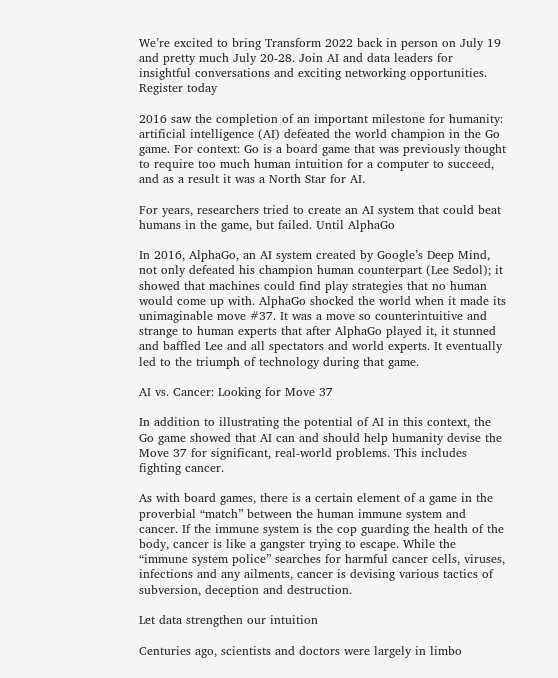We’re excited to bring Transform 2022 back in person on July 19 and pretty much July 20-28. Join AI and data leaders for insightful conversations and exciting networking opportunities. Register today

2016 saw the completion of an important milestone for humanity: artificial intelligence (AI) defeated the world champion in the Go game. For context: Go is a board game that was previously thought to require too much human intuition for a computer to succeed, and as a result it was a North Star for AI.

For years, researchers tried to create an AI system that could beat humans in the game, but failed. Until AlphaGo

In 2016, AlphaGo, an AI system created by Google’s Deep Mind, not only defeated his champion human counterpart (Lee Sedol); it showed that machines could find play strategies that no human would come up with. AlphaGo shocked the world when it made its unimaginable move #37. It was a move so counterintuitive and strange to human experts that after AlphaGo played it, it stunned and baffled Lee and all spectators and world experts. It eventually led to the triumph of technology during that game.

AI vs. Cancer: Looking for Move 37

In addition to illustrating the potential of AI in this context, the Go game showed that AI can and should help humanity devise the Move 37 for significant, real-world problems. This includes fighting cancer.

As with board games, there is a certain element of a game in the proverbial “match” between the human immune system and cancer. If the immune system is the cop guarding the health of the body, cancer is like a gangster trying to escape. While the “immune system police” searches for harmful cancer cells, viruses, infections and any ailments, cancer is devising various tactics of subversion, deception and destruction.

Let data strengthen our intuition

Centuries ago, scientists and doctors were largely in limbo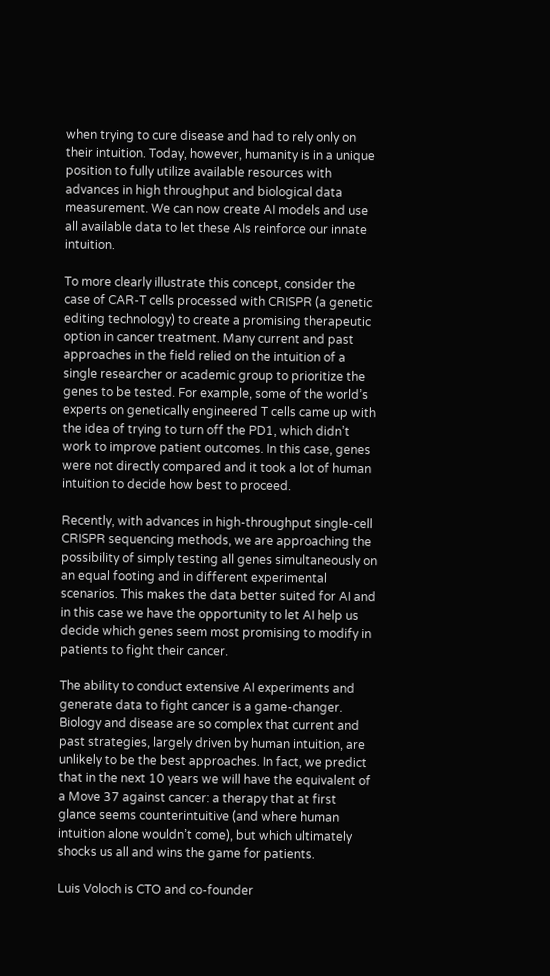when trying to cure disease and had to rely only on their intuition. Today, however, humanity is in a unique position to fully utilize available resources with advances in high throughput and biological data measurement. We can now create AI models and use all available data to let these AIs reinforce our innate intuition.

To more clearly illustrate this concept, consider the case of CAR-T cells processed with CRISPR (a genetic editing technology) to create a promising therapeutic option in cancer treatment. Many current and past approaches in the field relied on the intuition of a single researcher or academic group to prioritize the genes to be tested. For example, some of the world’s experts on genetically engineered T cells came up with the idea of trying to turn off the PD1, which didn’t work to improve patient outcomes. In this case, genes were not directly compared and it took a lot of human intuition to decide how best to proceed.

Recently, with advances in high-throughput single-cell CRISPR sequencing methods, we are approaching the possibility of simply testing all genes simultaneously on an equal footing and in different experimental scenarios. This makes the data better suited for AI and in this case we have the opportunity to let AI help us decide which genes seem most promising to modify in patients to fight their cancer.

The ability to conduct extensive AI experiments and generate data to fight cancer is a game-changer. Biology and disease are so complex that current and past strategies, largely driven by human intuition, are unlikely to be the best approaches. In fact, we predict that in the next 10 years we will have the equivalent of a Move 37 against cancer: a therapy that at first glance seems counterintuitive (and where human intuition alone wouldn’t come), but which ultimately shocks us all and wins the game for patients.

Luis Voloch is CTO and co-founder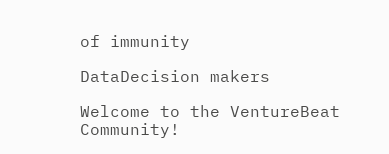of immunity

DataDecision makers

Welcome to the VentureBeat Community!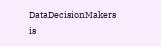DataDecisionMakers is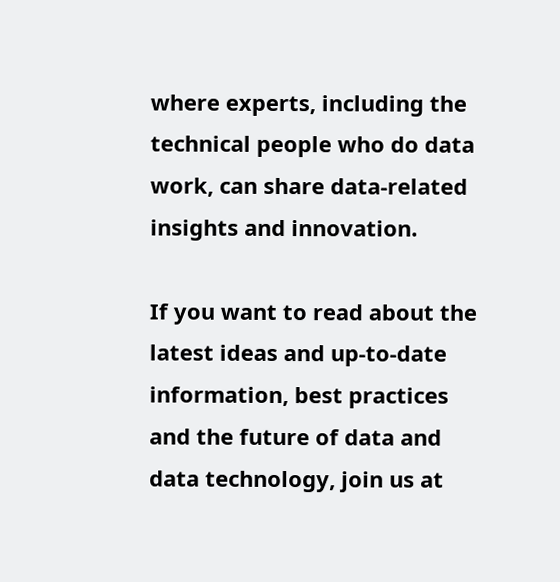where experts, including the technical people who do data work, can share data-related insights and innovation.

If you want to read about the latest ideas and up-to-date information, best practices and the future of data and data technology, join us at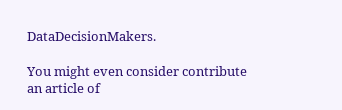DataDecisionMakers.

You might even consider contribute an article of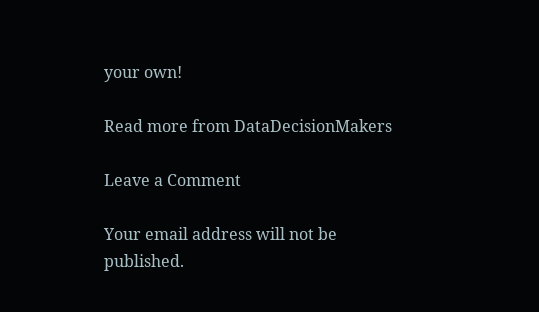your own!

Read more from DataDecisionMakers

Leave a Comment

Your email address will not be published.